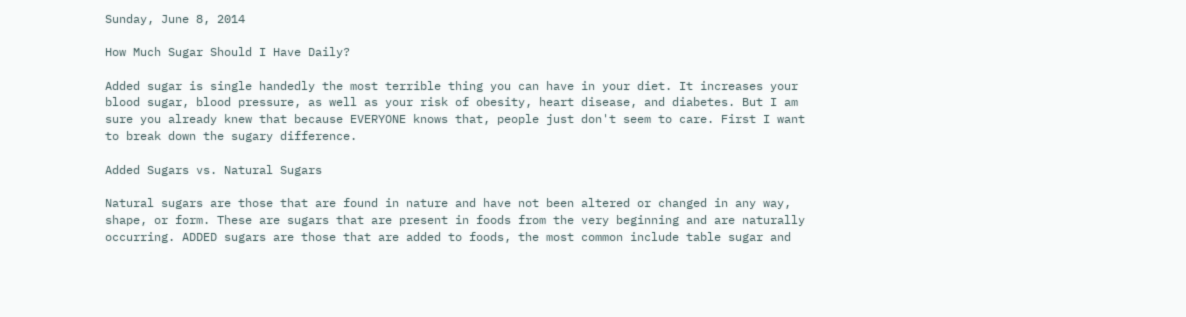Sunday, June 8, 2014

How Much Sugar Should I Have Daily?

Added sugar is single handedly the most terrible thing you can have in your diet. It increases your blood sugar, blood pressure, as well as your risk of obesity, heart disease, and diabetes. But I am sure you already knew that because EVERYONE knows that, people just don't seem to care. First I want to break down the sugary difference.

Added Sugars vs. Natural Sugars

Natural sugars are those that are found in nature and have not been altered or changed in any way, shape, or form. These are sugars that are present in foods from the very beginning and are naturally occurring. ADDED sugars are those that are added to foods, the most common include table sugar and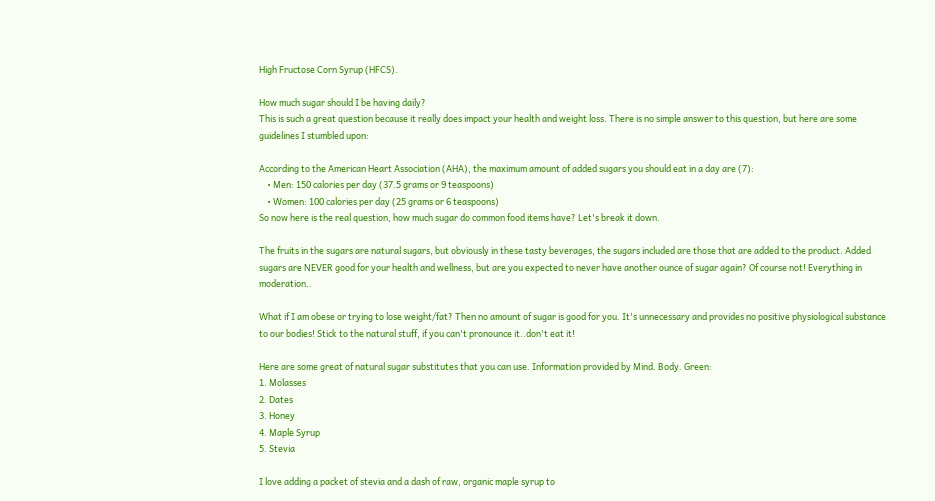High Fructose Corn Syrup (HFCS).

How much sugar should I be having daily?
This is such a great question because it really does impact your health and weight loss. There is no simple answer to this question, but here are some guidelines I stumbled upon:

According to the American Heart Association (AHA), the maximum amount of added sugars you should eat in a day are (7):
    • Men: 150 calories per day (37.5 grams or 9 teaspoons)
    • Women: 100 calories per day (25 grams or 6 teaspoons)
So now here is the real question, how much sugar do common food items have? Let's break it down.

The fruits in the sugars are natural sugars, but obviously in these tasty beverages, the sugars included are those that are added to the product. Added sugars are NEVER good for your health and wellness, but are you expected to never have another ounce of sugar again? Of course not! Everything in moderation..

What if I am obese or trying to lose weight/fat? Then no amount of sugar is good for you. It's unnecessary and provides no positive physiological substance to our bodies! Stick to the natural stuff, if you can't pronounce it..don't eat it!

Here are some great of natural sugar substitutes that you can use. Information provided by Mind. Body. Green:
1. Molasses
2. Dates
3. Honey
4. Maple Syrup
5. Stevia

I love adding a packet of stevia and a dash of raw, organic maple syrup to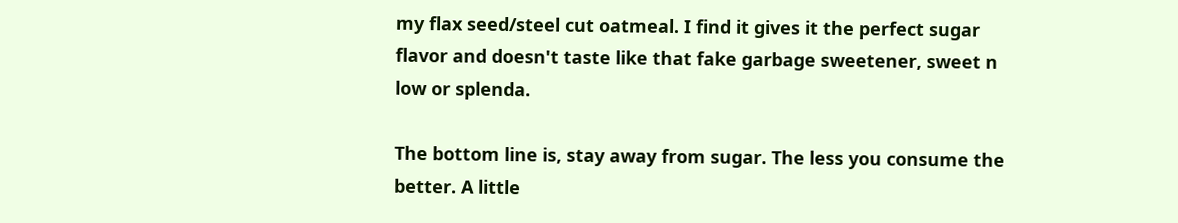my flax seed/steel cut oatmeal. I find it gives it the perfect sugar flavor and doesn't taste like that fake garbage sweetener, sweet n low or splenda.

The bottom line is, stay away from sugar. The less you consume the better. A little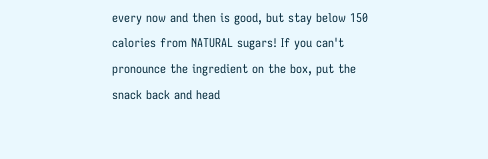every now and then is good, but stay below 150 calories from NATURAL sugars! If you can't pronounce the ingredient on the box, put the snack back and head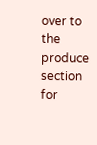over to the produce section for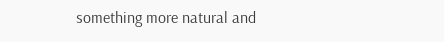something more natural and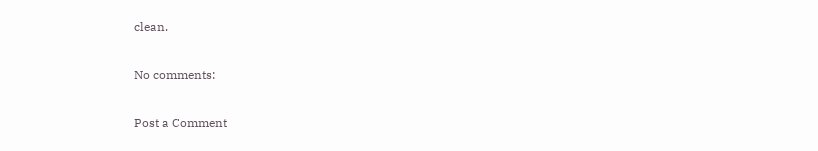clean.

No comments:

Post a Comment